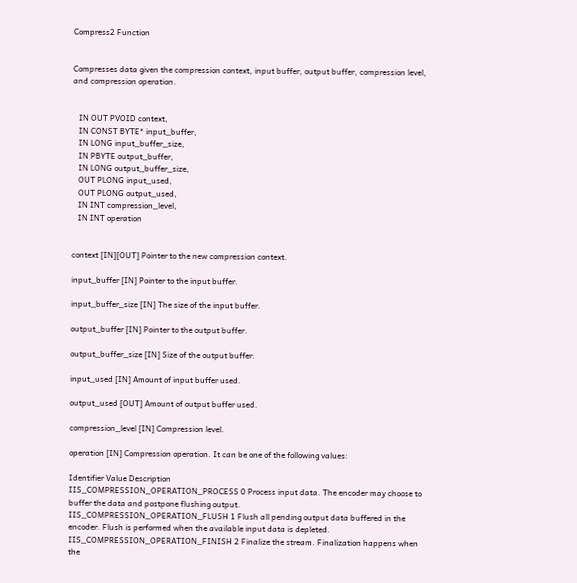Compress2 Function


Compresses data given the compression context, input buffer, output buffer, compression level, and compression operation.


   IN OUT PVOID context,
   IN CONST BYTE* input_buffer,
   IN LONG input_buffer_size,
   IN PBYTE output_buffer,
   IN LONG output_buffer_size,
   OUT PLONG input_used,
   OUT PLONG output_used,
   IN INT compression_level,
   IN INT operation


context [IN][OUT] Pointer to the new compression context.

input_buffer [IN] Pointer to the input buffer.

input_buffer_size [IN] The size of the input buffer.

output_buffer [IN] Pointer to the output buffer.

output_buffer_size [IN] Size of the output buffer.

input_used [IN] Amount of input buffer used.

output_used [OUT] Amount of output buffer used.

compression_level [IN] Compression level.

operation [IN] Compression operation. It can be one of the following values:

Identifier Value Description
IIS_COMPRESSION_OPERATION_PROCESS 0 Process input data. The encoder may choose to buffer the data and postpone flushing output.
IIS_COMPRESSION_OPERATION_FLUSH 1 Flush all pending output data buffered in the encoder. Flush is performed when the available input data is depleted.
IIS_COMPRESSION_OPERATION_FINISH 2 Finalize the stream. Finalization happens when the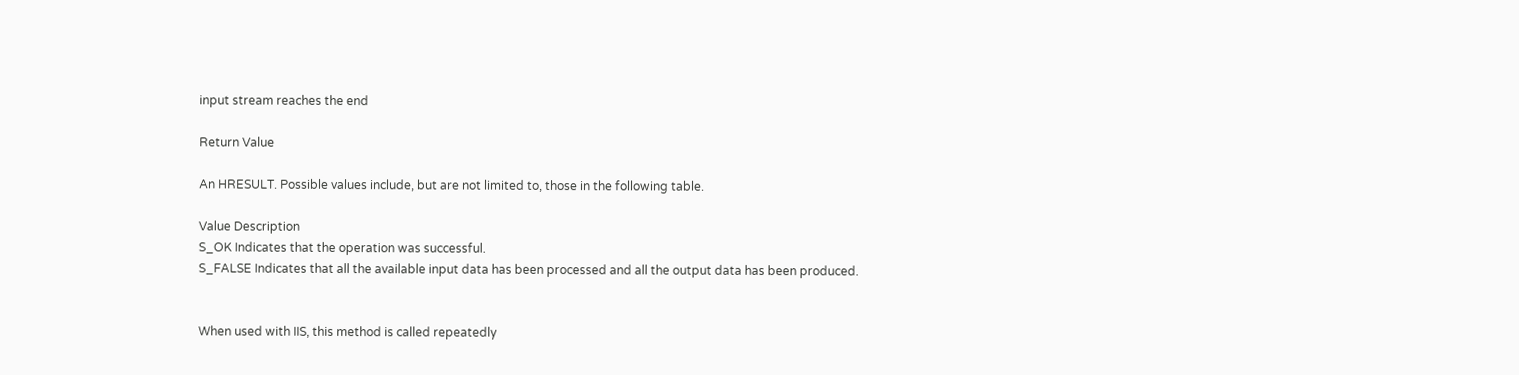input stream reaches the end

Return Value

An HRESULT. Possible values include, but are not limited to, those in the following table.

Value Description
S_OK Indicates that the operation was successful.
S_FALSE Indicates that all the available input data has been processed and all the output data has been produced.


When used with IIS, this method is called repeatedly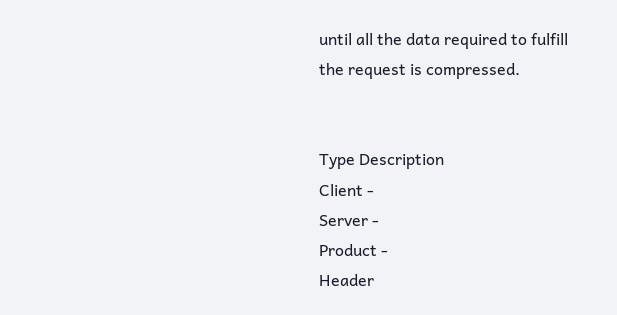until all the data required to fulfill the request is compressed.


Type Description
Client -
Server -
Product -
Header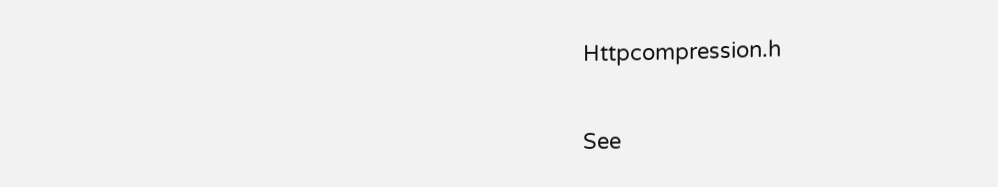Httpcompression.h

See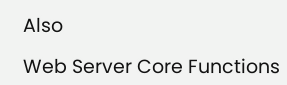Also

Web Server Core Functions